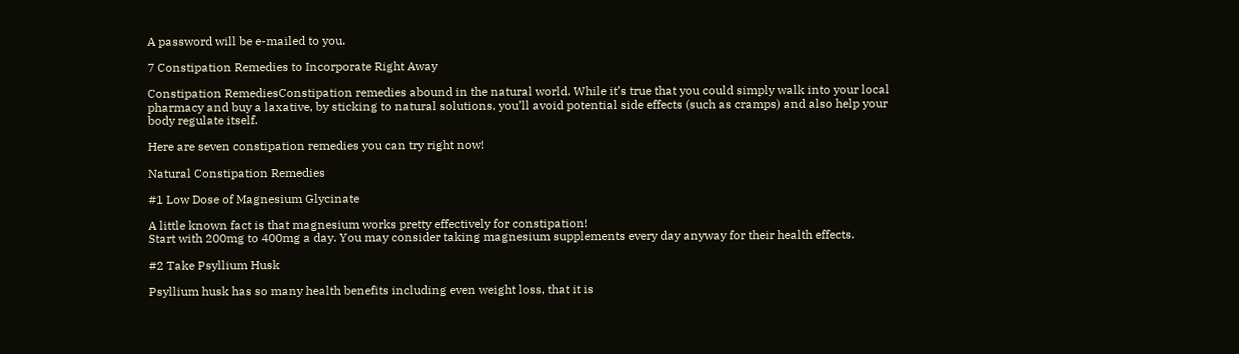A password will be e-mailed to you.

7 Constipation Remedies to Incorporate Right Away

Constipation RemediesConstipation remedies abound in the natural world. While it’s true that you could simply walk into your local pharmacy and buy a laxative, by sticking to natural solutions, you’ll avoid potential side effects (such as cramps) and also help your body regulate itself.

Here are seven constipation remedies you can try right now!

Natural Constipation Remedies

#1 Low Dose of Magnesium Glycinate

A little known fact is that magnesium works pretty effectively for constipation!
Start with 200mg to 400mg a day. You may consider taking magnesium supplements every day anyway for their health effects.

#2 Take Psyllium Husk

Psyllium husk has so many health benefits including even weight loss, that it is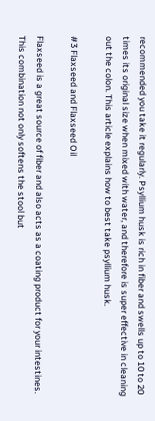recommended you take it regularly. Psyllium husk is rich in fiber and swells up to 10 to 20 times its original size when mixed with water, and therefore is super effective in cleaning out the colon. This article explains how to best take psyllium husk.

#3 Flaxseed and Flaxseed Oil

Flaxseed is a great source of fiber and also acts as a coating product for your intestines. This combination not only softens the stool but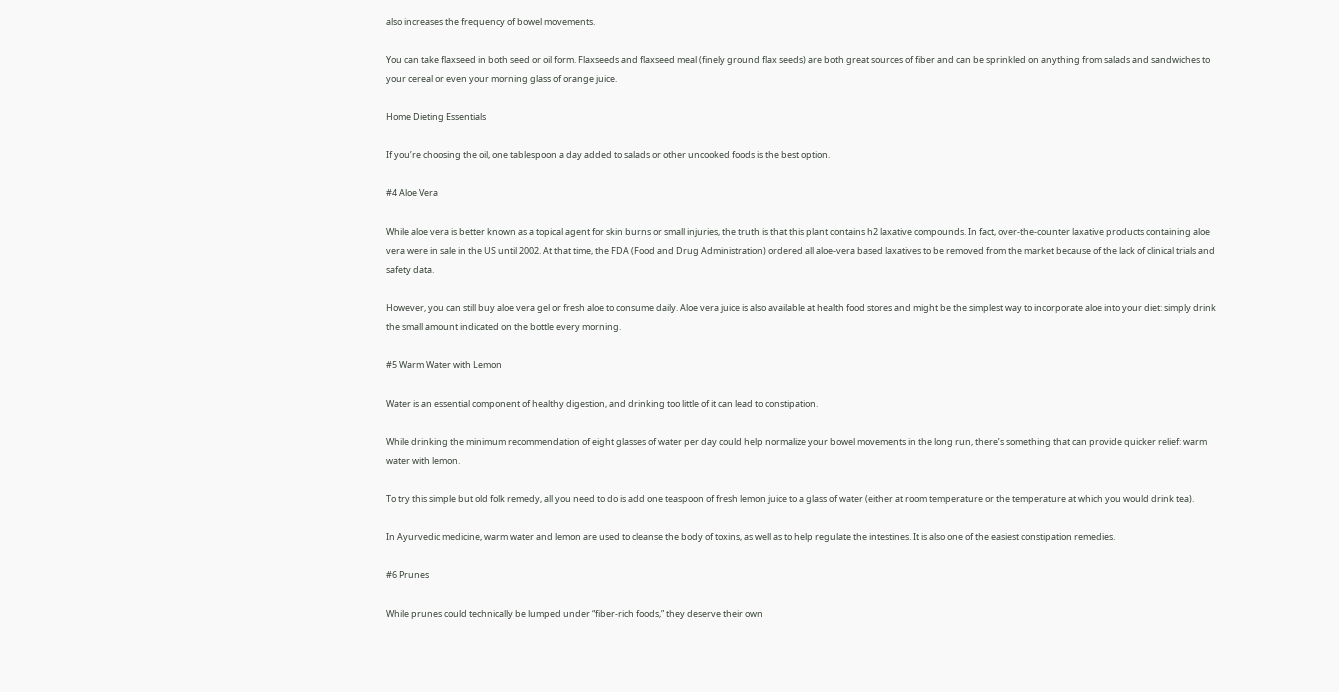also increases the frequency of bowel movements.

You can take flaxseed in both seed or oil form. Flaxseeds and flaxseed meal (finely ground flax seeds) are both great sources of fiber and can be sprinkled on anything from salads and sandwiches to your cereal or even your morning glass of orange juice.

Home Dieting Essentials

If you’re choosing the oil, one tablespoon a day added to salads or other uncooked foods is the best option.

#4 Aloe Vera

While aloe vera is better known as a topical agent for skin burns or small injuries, the truth is that this plant contains h2 laxative compounds. In fact, over-the-counter laxative products containing aloe vera were in sale in the US until 2002. At that time, the FDA (Food and Drug Administration) ordered all aloe-vera based laxatives to be removed from the market because of the lack of clinical trials and safety data.

However, you can still buy aloe vera gel or fresh aloe to consume daily. Aloe vera juice is also available at health food stores and might be the simplest way to incorporate aloe into your diet: simply drink the small amount indicated on the bottle every morning.

#5 Warm Water with Lemon

Water is an essential component of healthy digestion, and drinking too little of it can lead to constipation.

While drinking the minimum recommendation of eight glasses of water per day could help normalize your bowel movements in the long run, there’s something that can provide quicker relief: warm water with lemon.

To try this simple but old folk remedy, all you need to do is add one teaspoon of fresh lemon juice to a glass of water (either at room temperature or the temperature at which you would drink tea).

In Ayurvedic medicine, warm water and lemon are used to cleanse the body of toxins, as well as to help regulate the intestines. It is also one of the easiest constipation remedies.

#6 Prunes

While prunes could technically be lumped under “fiber-rich foods,” they deserve their own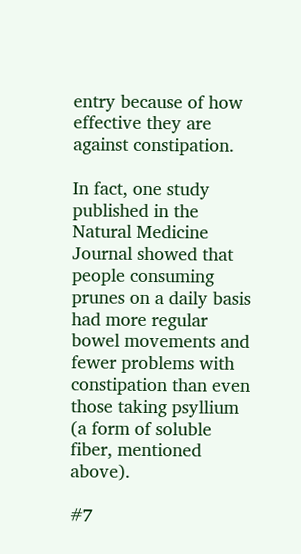entry because of how effective they are against constipation.

In fact, one study published in the Natural Medicine Journal showed that people consuming prunes on a daily basis had more regular bowel movements and fewer problems with constipation than even those taking psyllium (a form of soluble fiber, mentioned above).

#7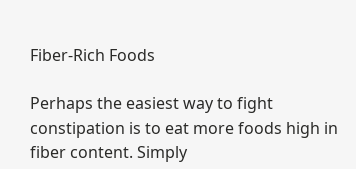Fiber-Rich Foods

Perhaps the easiest way to fight constipation is to eat more foods high in fiber content. Simply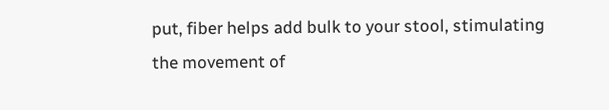put, fiber helps add bulk to your stool, stimulating the movement of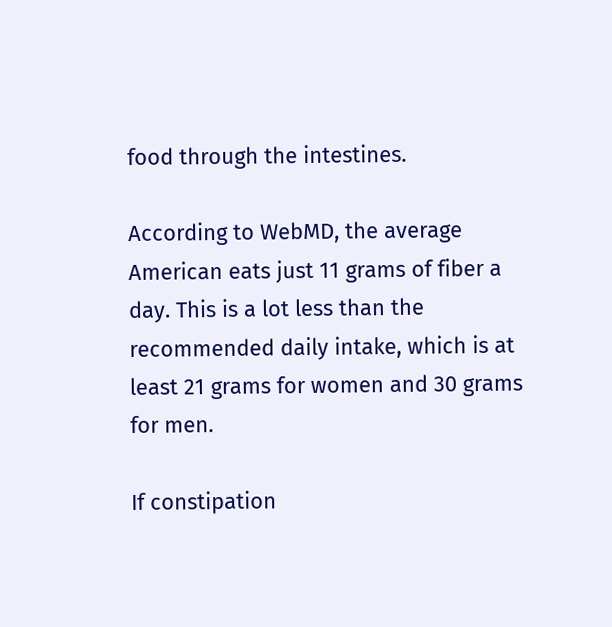food through the intestines.

According to WebMD, the average American eats just 11 grams of fiber a day. This is a lot less than the recommended daily intake, which is at least 21 grams for women and 30 grams for men.

If constipation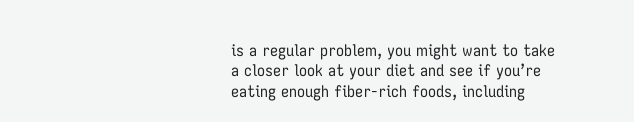is a regular problem, you might want to take a closer look at your diet and see if you’re eating enough fiber-rich foods, including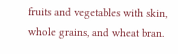fruits and vegetables with skin, whole grains, and wheat bran.